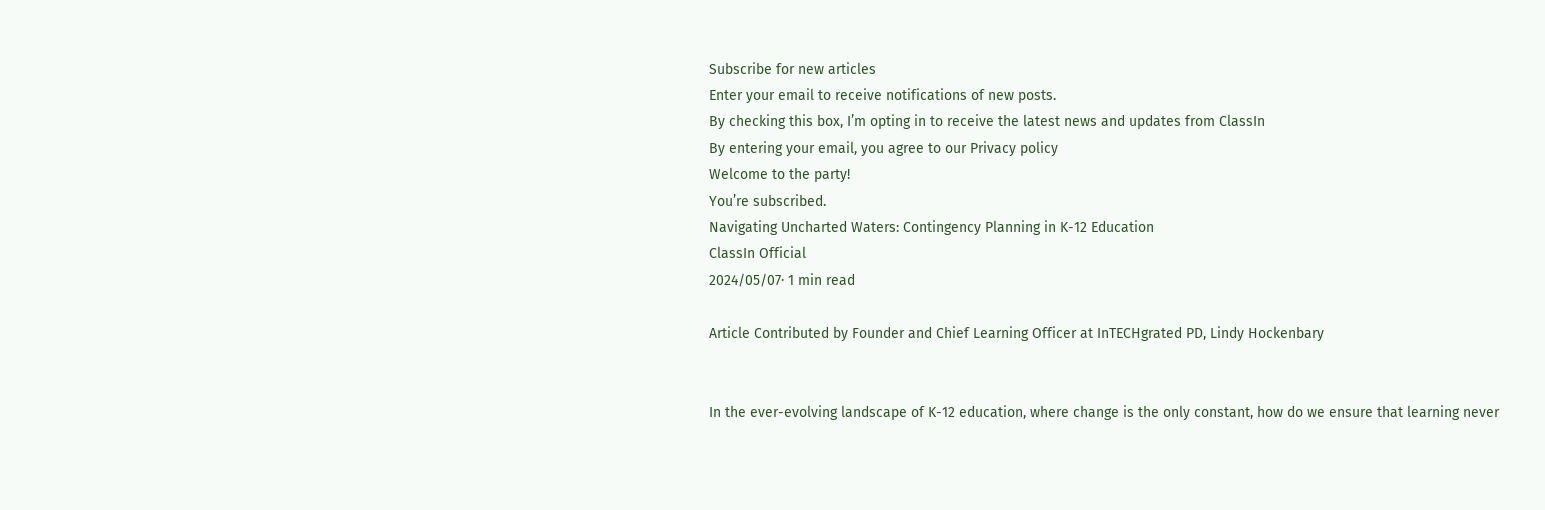Subscribe for new articles
Enter your email to receive notifications of new posts.
By checking this box, I’m opting in to receive the latest news and updates from ClassIn
By entering your email, you agree to our Privacy policy
Welcome to the party!
You’re subscribed.
Navigating Uncharted Waters: Contingency Planning in K-12 Education
ClassIn Official
2024/05/07· 1 min read

Article Contributed by Founder and Chief Learning Officer at InTECHgrated PD, Lindy Hockenbary


In the ever-evolving landscape of K-12 education, where change is the only constant, how do we ensure that learning never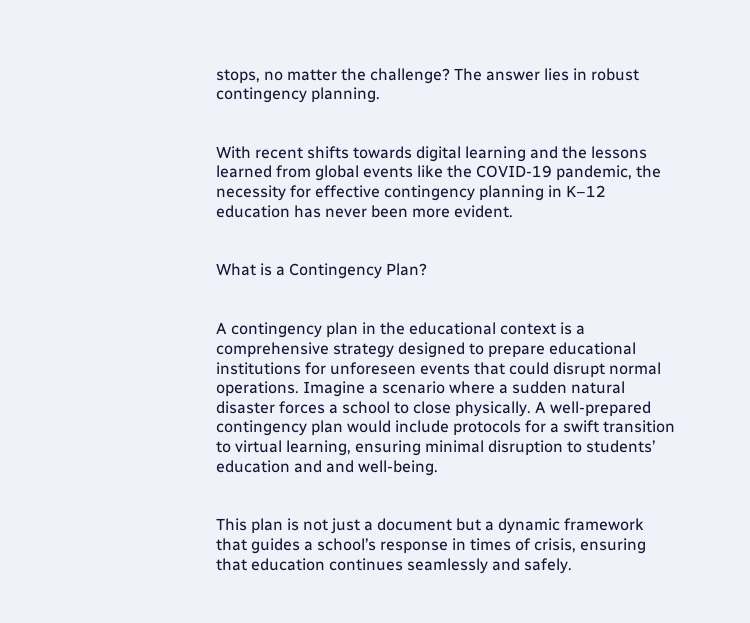stops, no matter the challenge? The answer lies in robust contingency planning.


With recent shifts towards digital learning and the lessons learned from global events like the COVID-19 pandemic, the necessity for effective contingency planning in K–12 education has never been more evident.


What is a Contingency Plan?


A contingency plan in the educational context is a comprehensive strategy designed to prepare educational institutions for unforeseen events that could disrupt normal operations. Imagine a scenario where a sudden natural disaster forces a school to close physically. A well-prepared contingency plan would include protocols for a swift transition to virtual learning, ensuring minimal disruption to students’ education and and well-being.


This plan is not just a document but a dynamic framework that guides a school’s response in times of crisis, ensuring that education continues seamlessly and safely.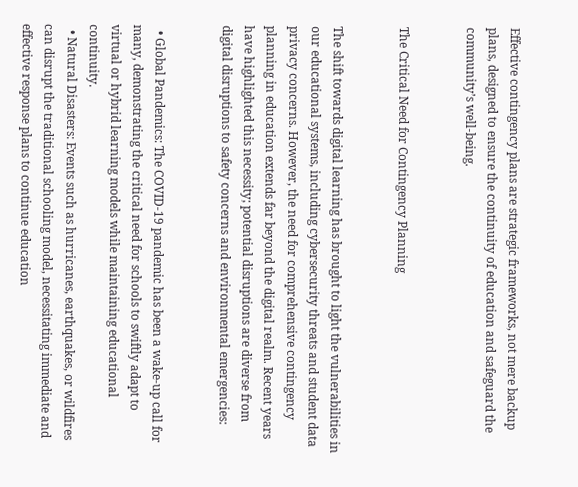Effective contingency plans are strategic frameworks, not mere backup plans, designed to ensure the continuity of education and safeguard the community’s well-being.


The Critical Need for Contingency Planning


The shift towards digital learning has brought to light the vulnerabilities in our educational systems, including cybersecurity threats and student data privacy concerns. However, the need for comprehensive contingency planning in education extends far beyond the digital realm. Recent years have highlighted this necessity; potential disruptions are diverse from digital disruptions to safety concerns and environmental emergencies:


  • Global Pandemics: The COVID-19 pandemic has been a wake-up call for many, demonstrating the critical need for schools to swiftly adapt to virtual or hybrid learning models while maintaining educational continuity.
  • Natural Disasters: Events such as hurricanes, earthquakes, or wildfires can disrupt the traditional schooling model, necessitating immediate and effective response plans to continue education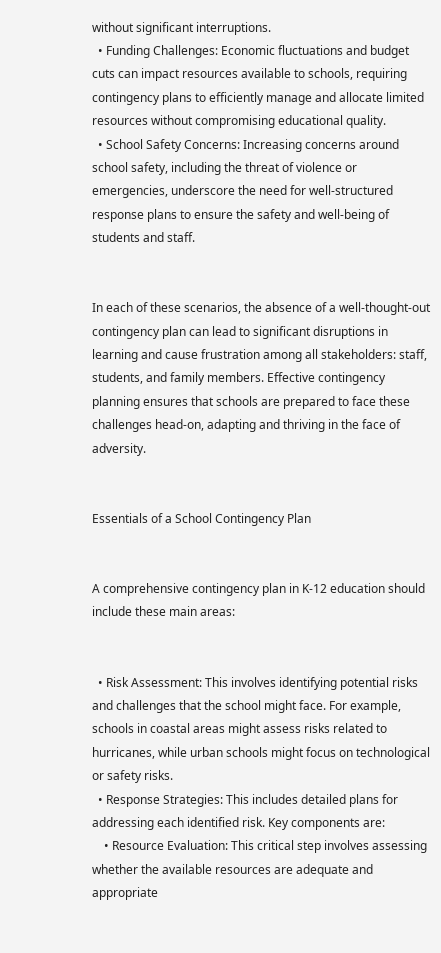without significant interruptions.
  • Funding Challenges: Economic fluctuations and budget cuts can impact resources available to schools, requiring contingency plans to efficiently manage and allocate limited resources without compromising educational quality.
  • School Safety Concerns: Increasing concerns around school safety, including the threat of violence or emergencies, underscore the need for well-structured response plans to ensure the safety and well-being of students and staff.


In each of these scenarios, the absence of a well-thought-out contingency plan can lead to significant disruptions in learning and cause frustration among all stakeholders: staff, students, and family members. Effective contingency planning ensures that schools are prepared to face these challenges head-on, adapting and thriving in the face of adversity.


Essentials of a School Contingency Plan


A comprehensive contingency plan in K-12 education should include these main areas:


  • Risk Assessment: This involves identifying potential risks and challenges that the school might face. For example, schools in coastal areas might assess risks related to hurricanes, while urban schools might focus on technological or safety risks.
  • Response Strategies: This includes detailed plans for addressing each identified risk. Key components are:
    • Resource Evaluation: This critical step involves assessing whether the available resources are adequate and appropriate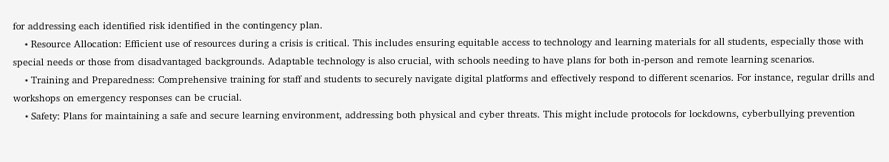for addressing each identified risk identified in the contingency plan.
    • Resource Allocation: Efficient use of resources during a crisis is critical. This includes ensuring equitable access to technology and learning materials for all students, especially those with special needs or those from disadvantaged backgrounds. Adaptable technology is also crucial, with schools needing to have plans for both in-person and remote learning scenarios.
    • Training and Preparedness: Comprehensive training for staff and students to securely navigate digital platforms and effectively respond to different scenarios. For instance, regular drills and workshops on emergency responses can be crucial.
    • Safety: Plans for maintaining a safe and secure learning environment, addressing both physical and cyber threats. This might include protocols for lockdowns, cyberbullying prevention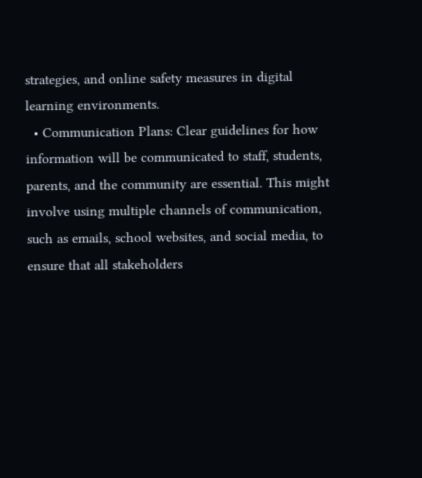strategies, and online safety measures in digital learning environments.
  • Communication Plans: Clear guidelines for how information will be communicated to staff, students, parents, and the community are essential. This might involve using multiple channels of communication, such as emails, school websites, and social media, to ensure that all stakeholders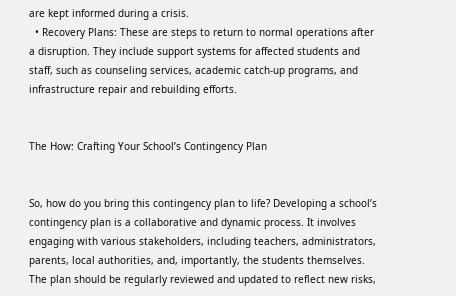are kept informed during a crisis.
  • Recovery Plans: These are steps to return to normal operations after a disruption. They include support systems for affected students and staff, such as counseling services, academic catch-up programs, and infrastructure repair and rebuilding efforts.


The How: Crafting Your School’s Contingency Plan


So, how do you bring this contingency plan to life? Developing a school’s contingency plan is a collaborative and dynamic process. It involves engaging with various stakeholders, including teachers, administrators, parents, local authorities, and, importantly, the students themselves. The plan should be regularly reviewed and updated to reflect new risks,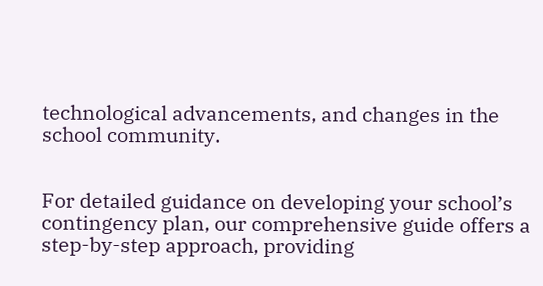technological advancements, and changes in the school community.


For detailed guidance on developing your school’s contingency plan, our comprehensive guide offers a step-by-step approach, providing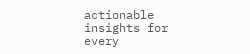actionable insights for every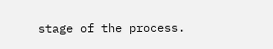stage of the process.